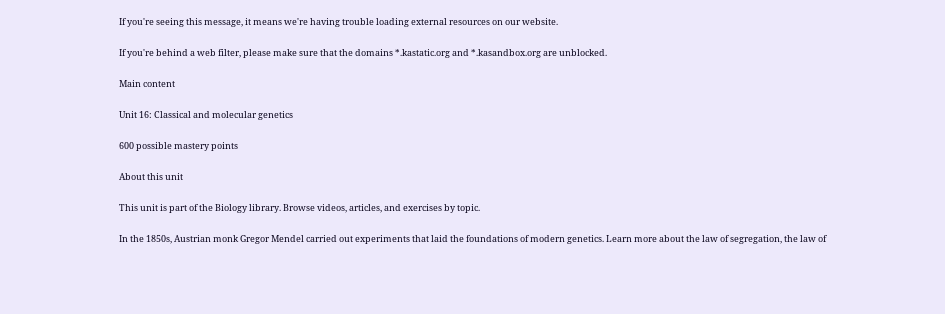If you're seeing this message, it means we're having trouble loading external resources on our website.

If you're behind a web filter, please make sure that the domains *.kastatic.org and *.kasandbox.org are unblocked.

Main content

Unit 16: Classical and molecular genetics

600 possible mastery points

About this unit

This unit is part of the Biology library. Browse videos, articles, and exercises by topic.

In the 1850s, Austrian monk Gregor Mendel carried out experiments that laid the foundations of modern genetics. Learn more about the law of segregation, the law of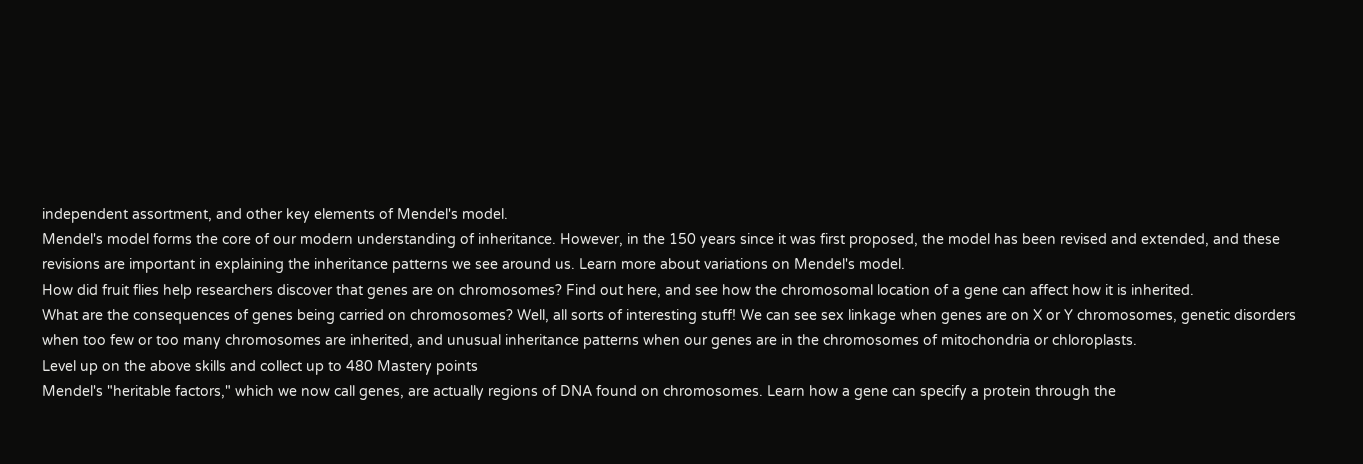independent assortment, and other key elements of Mendel's model.
Mendel's model forms the core of our modern understanding of inheritance. However, in the 150 years since it was first proposed, the model has been revised and extended, and these revisions are important in explaining the inheritance patterns we see around us. Learn more about variations on Mendel's model.
How did fruit flies help researchers discover that genes are on chromosomes? Find out here, and see how the chromosomal location of a gene can affect how it is inherited.
What are the consequences of genes being carried on chromosomes? Well, all sorts of interesting stuff! We can see sex linkage when genes are on X or Y chromosomes, genetic disorders when too few or too many chromosomes are inherited, and unusual inheritance patterns when our genes are in the chromosomes of mitochondria or chloroplasts.
Level up on the above skills and collect up to 480 Mastery points
Mendel's "heritable factors," which we now call genes, are actually regions of DNA found on chromosomes. Learn how a gene can specify a protein through the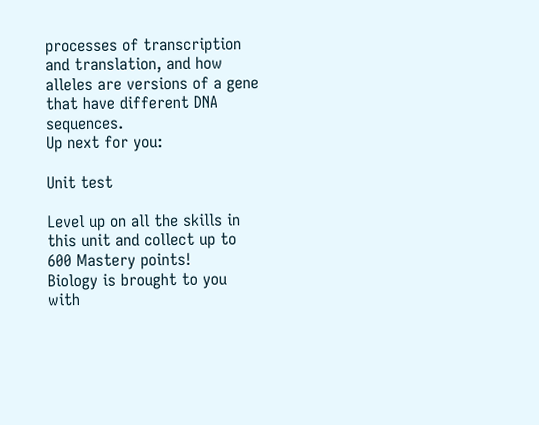processes of transcription and translation, and how alleles are versions of a gene that have different DNA sequences.
Up next for you:

Unit test

Level up on all the skills in this unit and collect up to 600 Mastery points!
Biology is brought to you with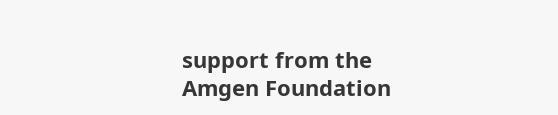support from the Amgen Foundation